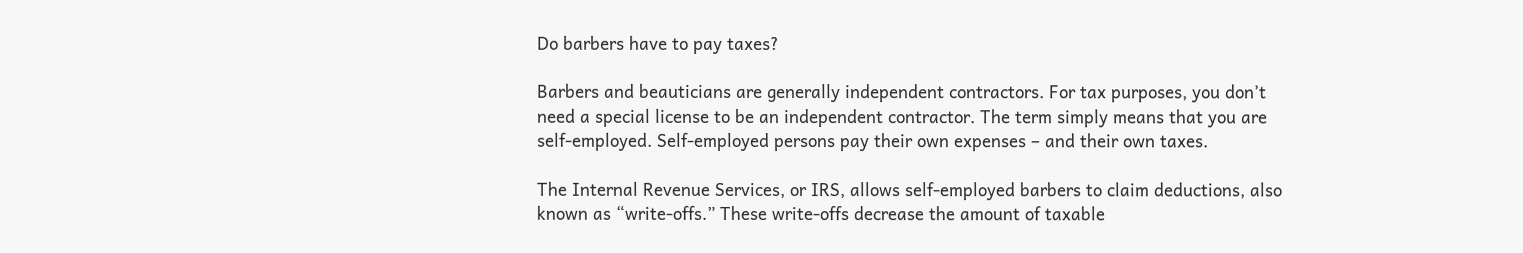Do barbers have to pay taxes?

Barbers and beauticians are generally independent contractors. For tax purposes, you don’t need a special license to be an independent contractor. The term simply means that you are self-employed. Self-employed persons pay their own expenses – and their own taxes.

The Internal Revenue Services, or IRS, allows self-employed barbers to claim deductions, also known as “write-offs.” These write-offs decrease the amount of taxable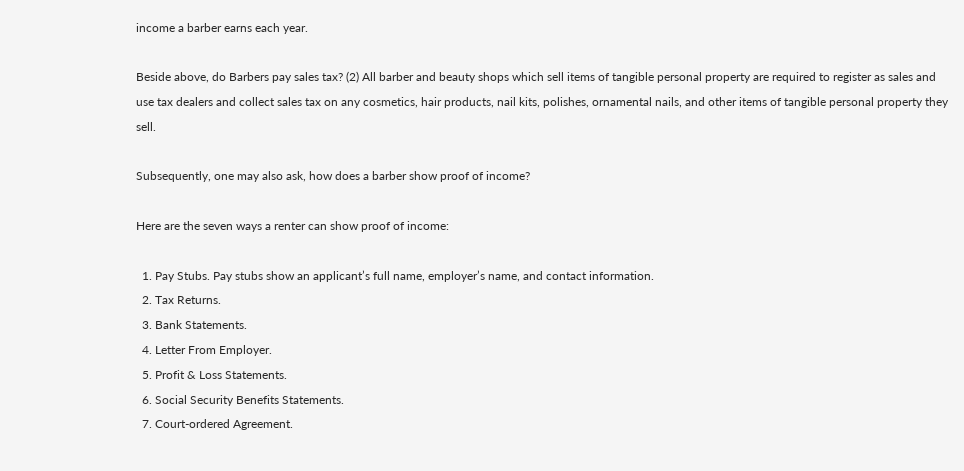income a barber earns each year.

Beside above, do Barbers pay sales tax? (2) All barber and beauty shops which sell items of tangible personal property are required to register as sales and use tax dealers and collect sales tax on any cosmetics, hair products, nail kits, polishes, ornamental nails, and other items of tangible personal property they sell.

Subsequently, one may also ask, how does a barber show proof of income?

Here are the seven ways a renter can show proof of income:

  1. Pay Stubs. Pay stubs show an applicant’s full name, employer’s name, and contact information.
  2. Tax Returns.
  3. Bank Statements.
  4. Letter From Employer.
  5. Profit & Loss Statements.
  6. Social Security Benefits Statements.
  7. Court-ordered Agreement.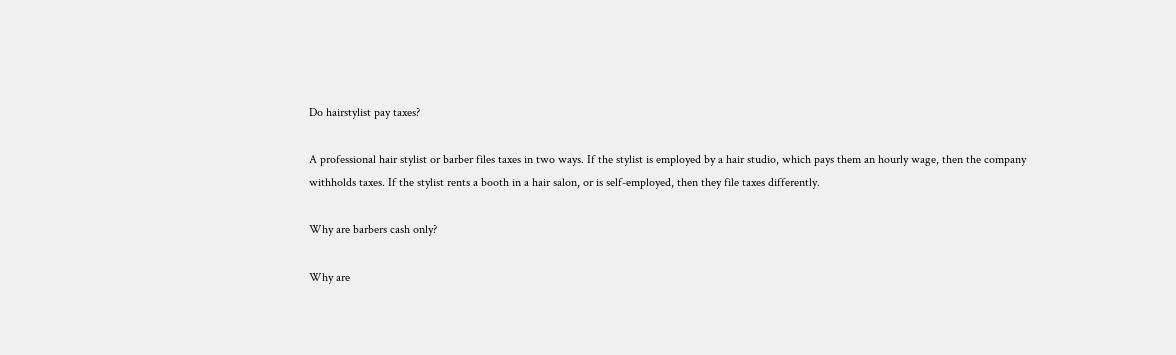Do hairstylist pay taxes?

A professional hair stylist or barber files taxes in two ways. If the stylist is employed by a hair studio, which pays them an hourly wage, then the company withholds taxes. If the stylist rents a booth in a hair salon, or is self-employed, then they file taxes differently.

Why are barbers cash only?

Why are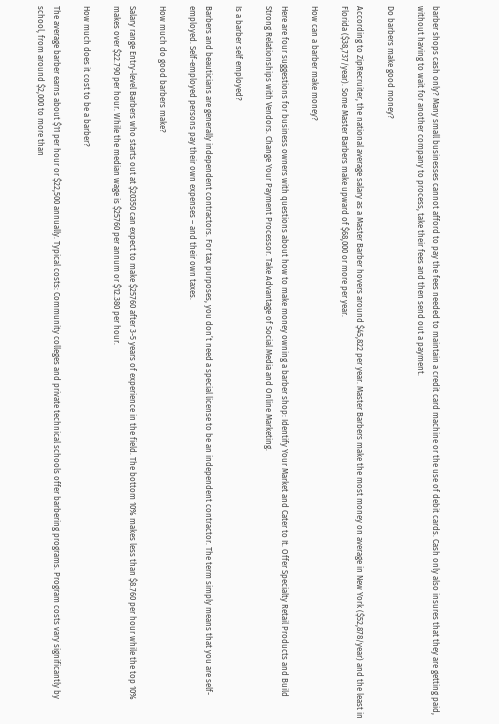barber shops cash only? Many small businesses cannot afford to pay the fees needed to maintain a credit card machine or the use of debit cards. Cash only also insures that they are getting paid, without having to wait for another company to process, take their fees and then send out a payment.

Do barbers make good money?

According to ZipRecruiter, the national average salary as a Master Barber hovers around $45,822 per year. Master Barbers make the most money on average in New York ($52,878/year) and the least in Florida ($38,737/year). Some Master Barbers make upward of $68,000 or more per year.

How can a barber make money?

Here are four suggestions for business owners with questions about how to make money owning a barber shop: Identify Your Market and Cater to It. Offer Specialty Retail Products and Build Strong Relationships with Vendors. Change Your Payment Processor. Take Advantage of Social Media and Online Marketing.

Is a barber self employed?

Barbers and beauticians are generally independent contractors. For tax purposes, you don’t need a special license to be an independent contractor. The term simply means that you are self-employed. Self-employed persons pay their own expenses – and their own taxes.

How much do good barbers make?

Salary range Entry-level Barbers who starts out at $20350 can expect to make $25760 after 3-5 years of experience in the field. The bottom 10% makes less than $8.760 per hour while the top 10% makes over $22.790 per hour. While the median wage is $25760 per annum or $12.380 per hour.

How much does it cost to be a barber?

The average barber earns about $11 per hour or $22,500 annually. Typical costs: Community colleges and private technical schools offer barbering programs. Program costs vary significantly by school, from around $2,000 to more than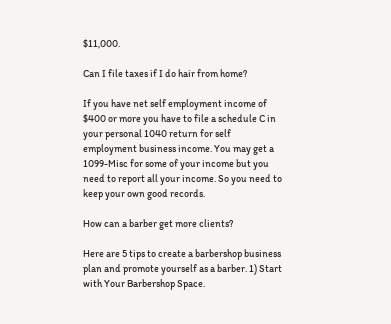$11,000.

Can I file taxes if I do hair from home?

If you have net self employment income of $400 or more you have to file a schedule C in your personal 1040 return for self employment business income. You may get a 1099-Misc for some of your income but you need to report all your income. So you need to keep your own good records.

How can a barber get more clients?

Here are 5 tips to create a barbershop business plan and promote yourself as a barber. 1) Start with Your Barbershop Space.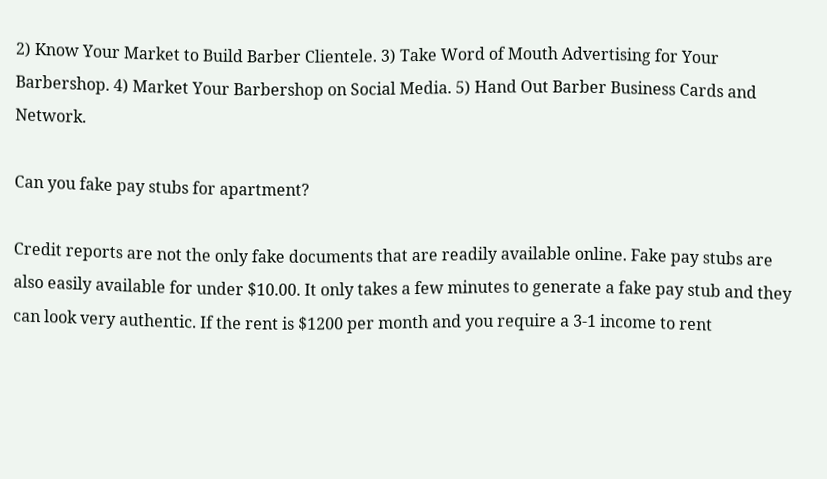2) Know Your Market to Build Barber Clientele. 3) Take Word of Mouth Advertising for Your Barbershop. 4) Market Your Barbershop on Social Media. 5) Hand Out Barber Business Cards and Network.

Can you fake pay stubs for apartment?

Credit reports are not the only fake documents that are readily available online. Fake pay stubs are also easily available for under $10.00. It only takes a few minutes to generate a fake pay stub and they can look very authentic. If the rent is $1200 per month and you require a 3-1 income to rent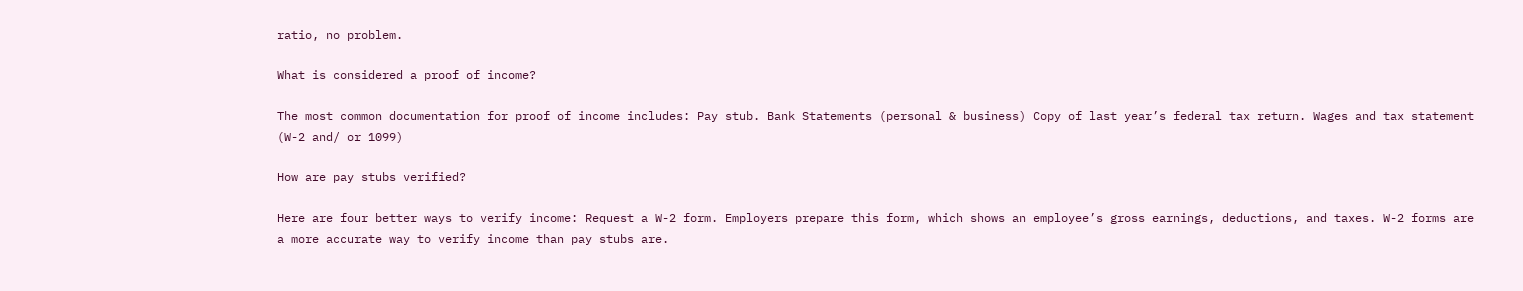ratio, no problem.

What is considered a proof of income?

The most common documentation for proof of income includes: Pay stub. Bank Statements (personal & business) Copy of last year’s federal tax return. Wages and tax statement (W-2 and/ or 1099)

How are pay stubs verified?

Here are four better ways to verify income: Request a W-2 form. Employers prepare this form, which shows an employee’s gross earnings, deductions, and taxes. W-2 forms are a more accurate way to verify income than pay stubs are.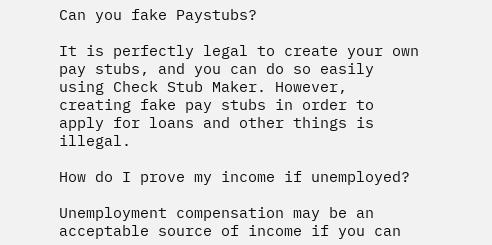Can you fake Paystubs?

It is perfectly legal to create your own pay stubs, and you can do so easily using Check Stub Maker. However, creating fake pay stubs in order to apply for loans and other things is illegal.

How do I prove my income if unemployed?

Unemployment compensation may be an acceptable source of income if you can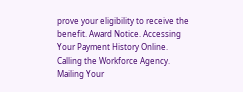prove your eligibility to receive the benefit. Award Notice. Accessing Your Payment History Online. Calling the Workforce Agency. Mailing Your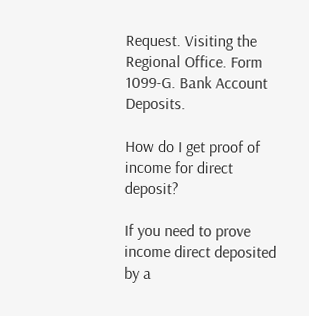Request. Visiting the Regional Office. Form 1099-G. Bank Account Deposits.

How do I get proof of income for direct deposit?

If you need to prove income direct deposited by a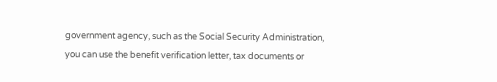government agency, such as the Social Security Administration, you can use the benefit verification letter, tax documents or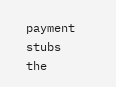payment stubs the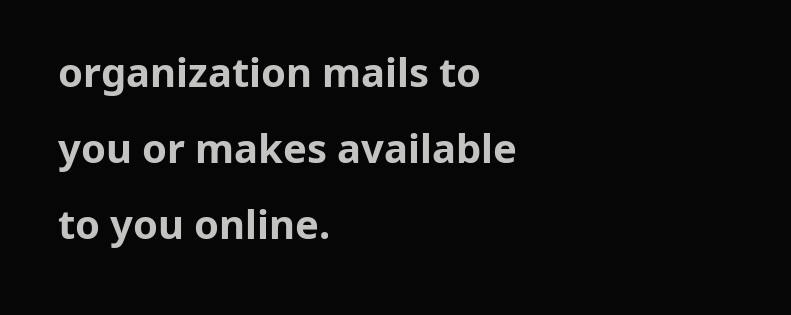organization mails to you or makes available to you online.